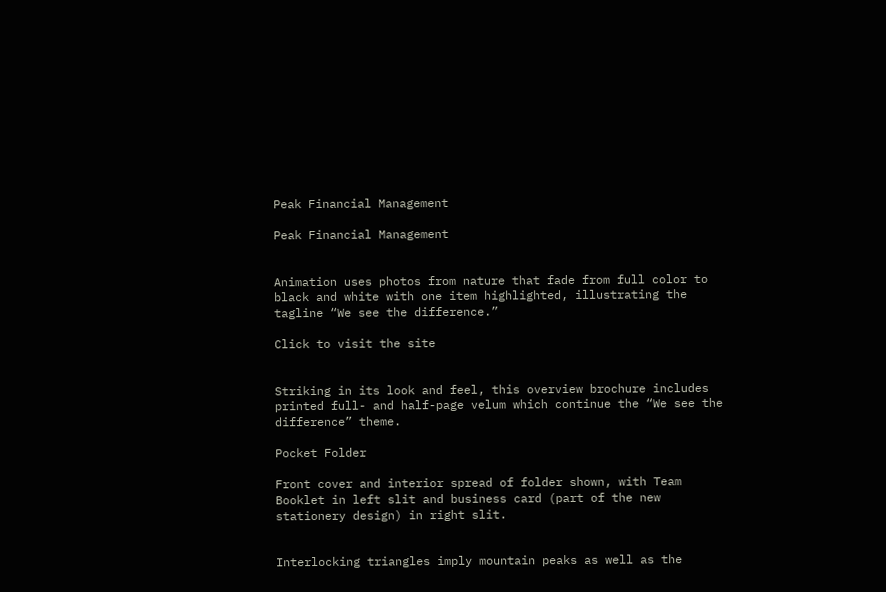Peak Financial Management

Peak Financial Management


Animation uses photos from nature that fade from full color to black and white with one item highlighted, illustrating the tagline “We see the difference.”

Click to visit the site


Striking in its look and feel, this overview brochure includes printed full- and half-page velum which continue the “We see the difference” theme.

Pocket Folder

Front cover and interior spread of folder shown, with Team Booklet in left slit and business card (part of the new stationery design) in right slit.


Interlocking triangles imply mountain peaks as well as the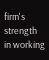firm's strength in working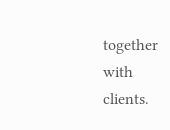together with clients.